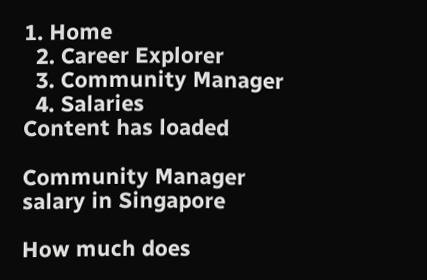1. Home
  2. Career Explorer
  3. Community Manager
  4. Salaries
Content has loaded

Community Manager salary in Singapore

How much does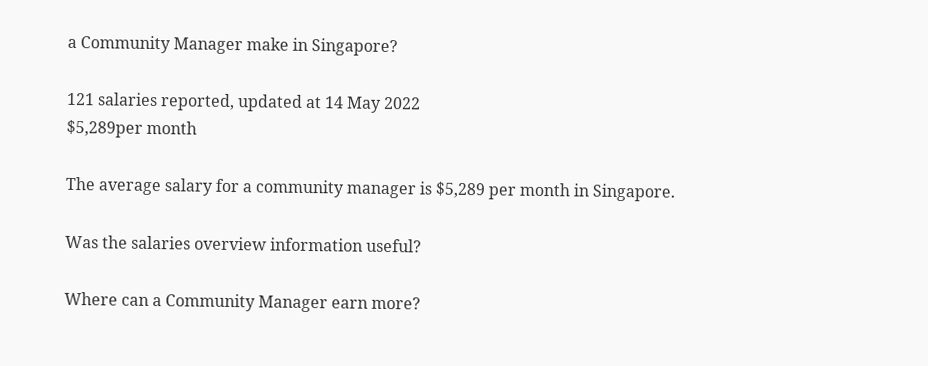a Community Manager make in Singapore?

121 salaries reported, updated at 14 May 2022
$5,289per month

The average salary for a community manager is $5,289 per month in Singapore.

Was the salaries overview information useful?

Where can a Community Manager earn more?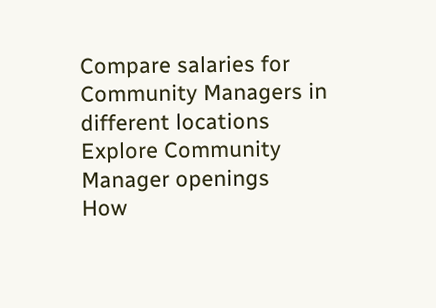Compare salaries for Community Managers in different locations
Explore Community Manager openings
How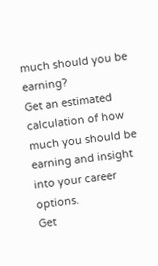much should you be earning?
Get an estimated calculation of how much you should be earning and insight into your career options.
Get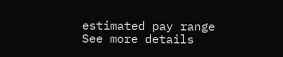estimated pay range
See more details